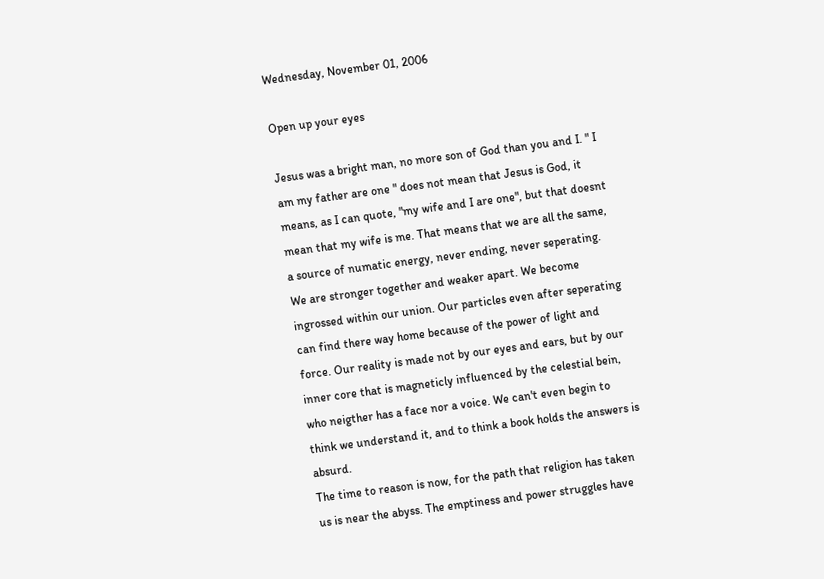Wednesday, November 01, 2006

Open up your eyes

Jesus was a bright man, no more son of God than you and I. " I am my father are one " does not mean that Jesus is God, it means, as I can quote, "my wife and I are one", but that doesnt mean that my wife is me. That means that we are all the same, a source of numatic energy, never ending, never seperating. We are stronger together and weaker apart. We become ingrossed within our union. Our particles even after seperating can find there way home because of the power of light and force. Our reality is made not by our eyes and ears, but by our inner core that is magneticly influenced by the celestial bein, who neigther has a face nor a voice. We can't even begin to think we understand it, and to think a book holds the answers is absurd.
The time to reason is now, for the path that religion has taken us is near the abyss. The emptiness and power struggles have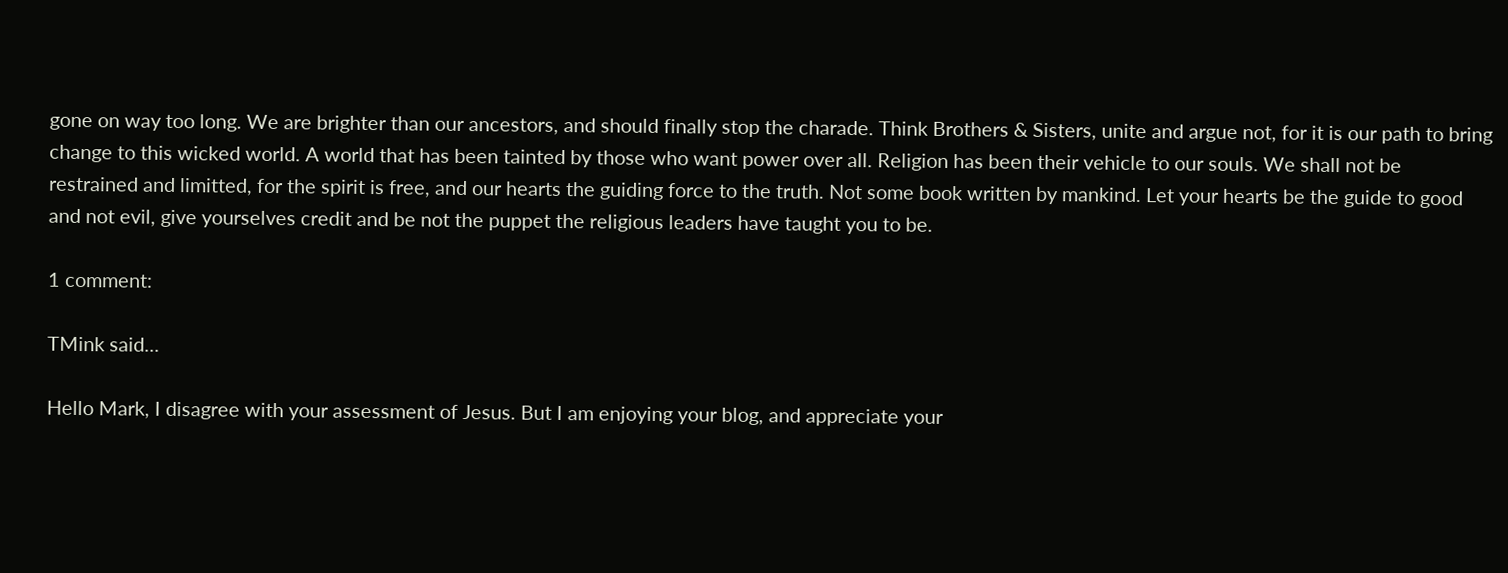gone on way too long. We are brighter than our ancestors, and should finally stop the charade. Think Brothers & Sisters, unite and argue not, for it is our path to bring change to this wicked world. A world that has been tainted by those who want power over all. Religion has been their vehicle to our souls. We shall not be restrained and limitted, for the spirit is free, and our hearts the guiding force to the truth. Not some book written by mankind. Let your hearts be the guide to good and not evil, give yourselves credit and be not the puppet the religious leaders have taught you to be.

1 comment:

TMink said...

Hello Mark, I disagree with your assessment of Jesus. But I am enjoying your blog, and appreciate your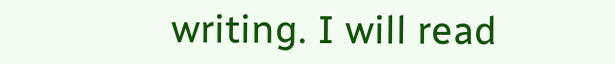writing. I will read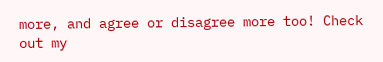more, and agree or disagree more too! Check out my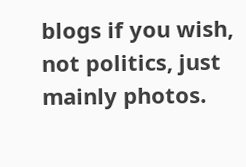blogs if you wish, not politics, just mainly photos.